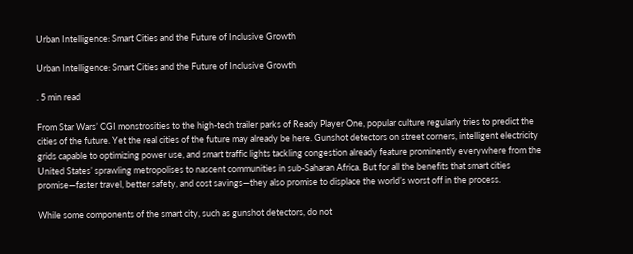Urban Intelligence: Smart Cities and the Future of Inclusive Growth

Urban Intelligence: Smart Cities and the Future of Inclusive Growth

. 5 min read

From Star Wars’ CGI monstrosities to the high-tech trailer parks of Ready Player One, popular culture regularly tries to predict the cities of the future. Yet the real cities of the future may already be here. Gunshot detectors on street corners, intelligent electricity grids capable to optimizing power use, and smart traffic lights tackling congestion already feature prominently everywhere from the United States’ sprawling metropolises to nascent communities in sub-Saharan Africa. But for all the benefits that smart cities promise—faster travel, better safety, and cost savings—they also promise to displace the world’s worst off in the process.

While some components of the smart city, such as gunshot detectors, do not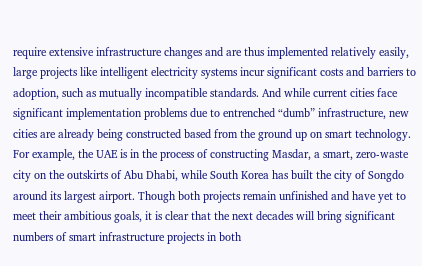require extensive infrastructure changes and are thus implemented relatively easily, large projects like intelligent electricity systems incur significant costs and barriers to adoption, such as mutually incompatible standards. And while current cities face significant implementation problems due to entrenched “dumb” infrastructure, new cities are already being constructed based from the ground up on smart technology. For example, the UAE is in the process of constructing Masdar, a smart, zero-waste city on the outskirts of Abu Dhabi, while South Korea has built the city of Songdo around its largest airport. Though both projects remain unfinished and have yet to meet their ambitious goals, it is clear that the next decades will bring significant numbers of smart infrastructure projects in both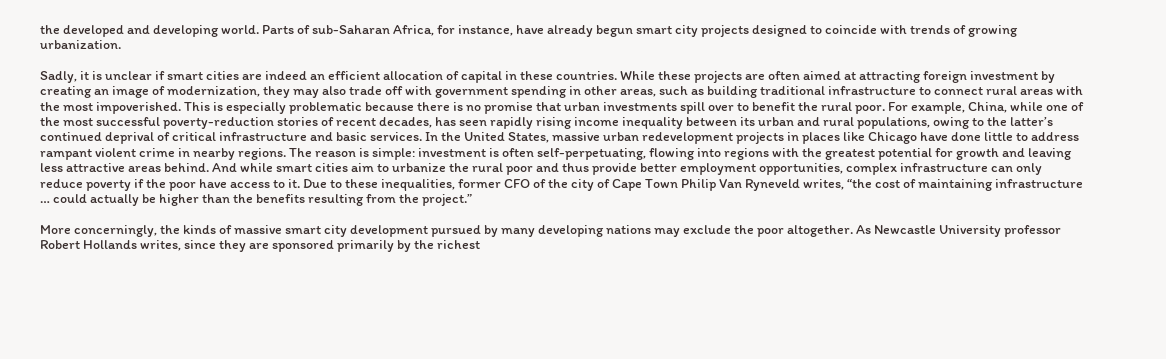the developed and developing world. Parts of sub-Saharan Africa, for instance, have already begun smart city projects designed to coincide with trends of growing urbanization.

Sadly, it is unclear if smart cities are indeed an efficient allocation of capital in these countries. While these projects are often aimed at attracting foreign investment by creating an image of modernization, they may also trade off with government spending in other areas, such as building traditional infrastructure to connect rural areas with the most impoverished. This is especially problematic because there is no promise that urban investments spill over to benefit the rural poor. For example, China, while one of the most successful poverty-reduction stories of recent decades, has seen rapidly rising income inequality between its urban and rural populations, owing to the latter’s continued deprival of critical infrastructure and basic services. In the United States, massive urban redevelopment projects in places like Chicago have done little to address rampant violent crime in nearby regions. The reason is simple: investment is often self-perpetuating, flowing into regions with the greatest potential for growth and leaving less attractive areas behind. And while smart cities aim to urbanize the rural poor and thus provide better employment opportunities, complex infrastructure can only reduce poverty if the poor have access to it. Due to these inequalities, former CFO of the city of Cape Town Philip Van Ryneveld writes, “the cost of maintaining infrastructure … could actually be higher than the benefits resulting from the project.”

More concerningly, the kinds of massive smart city development pursued by many developing nations may exclude the poor altogether. As Newcastle University professor Robert Hollands writes, since they are sponsored primarily by the richest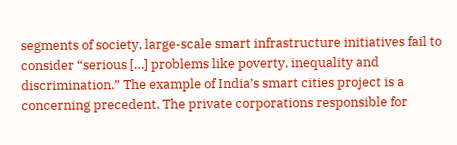segments of society, large-scale smart infrastructure initiatives fail to consider “serious […] problems like poverty, inequality and discrimination.” The example of India’s smart cities project is a concerning precedent. The private corporations responsible for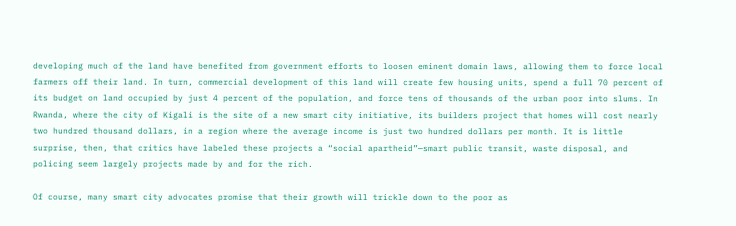developing much of the land have benefited from government efforts to loosen eminent domain laws, allowing them to force local farmers off their land. In turn, commercial development of this land will create few housing units, spend a full 70 percent of its budget on land occupied by just 4 percent of the population, and force tens of thousands of the urban poor into slums. In Rwanda, where the city of Kigali is the site of a new smart city initiative, its builders project that homes will cost nearly two hundred thousand dollars, in a region where the average income is just two hundred dollars per month. It is little surprise, then, that critics have labeled these projects a “social apartheid”—smart public transit, waste disposal, and policing seem largely projects made by and for the rich.

Of course, many smart city advocates promise that their growth will trickle down to the poor as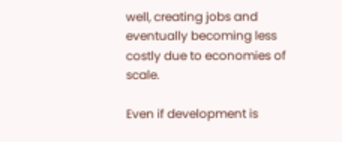well, creating jobs and eventually becoming less costly due to economies of scale.

Even if development is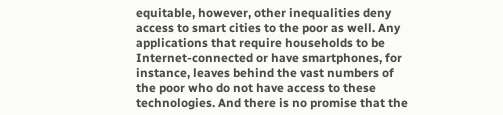equitable, however, other inequalities deny access to smart cities to the poor as well. Any applications that require households to be Internet-connected or have smartphones, for instance, leaves behind the vast numbers of the poor who do not have access to these technologies. And there is no promise that the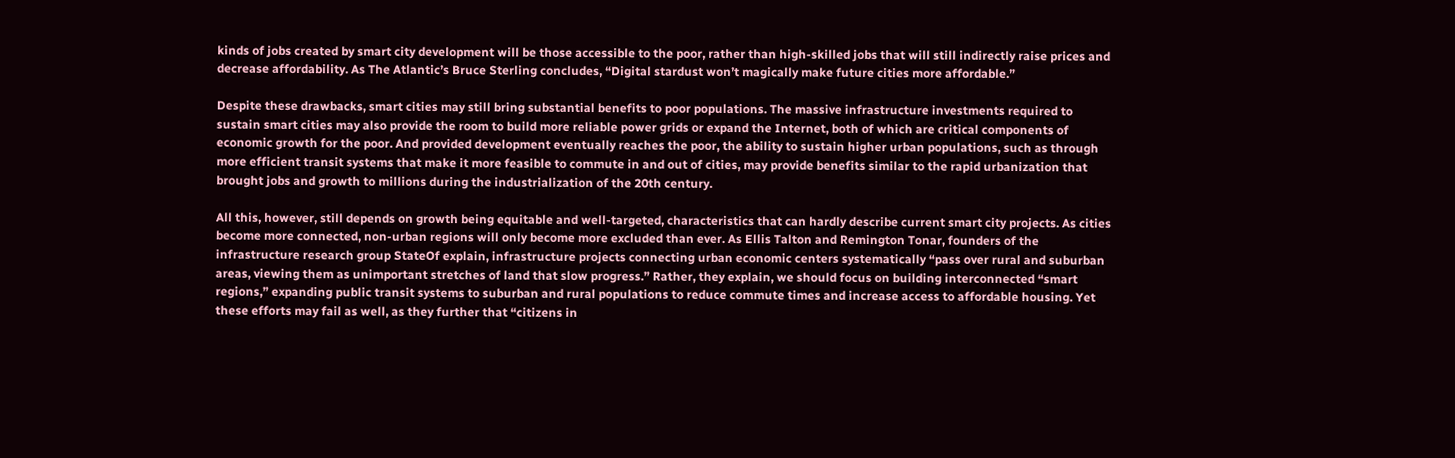kinds of jobs created by smart city development will be those accessible to the poor, rather than high-skilled jobs that will still indirectly raise prices and decrease affordability. As The Atlantic’s Bruce Sterling concludes, “Digital stardust won’t magically make future cities more affordable.”

Despite these drawbacks, smart cities may still bring substantial benefits to poor populations. The massive infrastructure investments required to sustain smart cities may also provide the room to build more reliable power grids or expand the Internet, both of which are critical components of economic growth for the poor. And provided development eventually reaches the poor, the ability to sustain higher urban populations, such as through more efficient transit systems that make it more feasible to commute in and out of cities, may provide benefits similar to the rapid urbanization that brought jobs and growth to millions during the industrialization of the 20th century.

All this, however, still depends on growth being equitable and well-targeted, characteristics that can hardly describe current smart city projects. As cities become more connected, non-urban regions will only become more excluded than ever. As Ellis Talton and Remington Tonar, founders of the infrastructure research group StateOf explain, infrastructure projects connecting urban economic centers systematically “pass over rural and suburban areas, viewing them as unimportant stretches of land that slow progress.” Rather, they explain, we should focus on building interconnected “smart regions,” expanding public transit systems to suburban and rural populations to reduce commute times and increase access to affordable housing. Yet these efforts may fail as well, as they further that “citizens in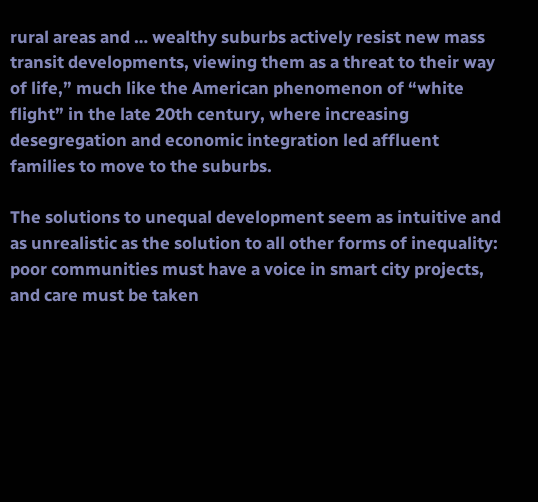rural areas and … wealthy suburbs actively resist new mass transit developments, viewing them as a threat to their way of life,” much like the American phenomenon of “white flight” in the late 20th century, where increasing desegregation and economic integration led affluent families to move to the suburbs.

The solutions to unequal development seem as intuitive and as unrealistic as the solution to all other forms of inequality: poor communities must have a voice in smart city projects, and care must be taken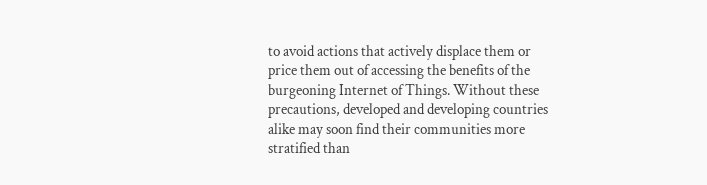to avoid actions that actively displace them or price them out of accessing the benefits of the burgeoning Internet of Things. Without these precautions, developed and developing countries alike may soon find their communities more stratified than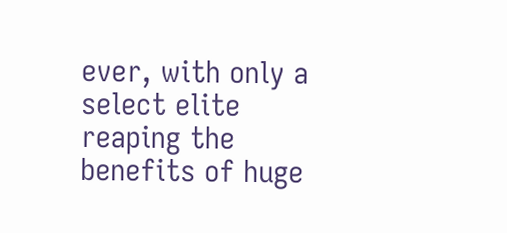ever, with only a select elite reaping the benefits of huge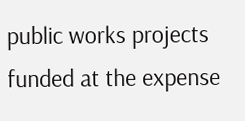public works projects funded at the expense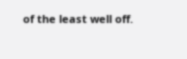of the least well off.